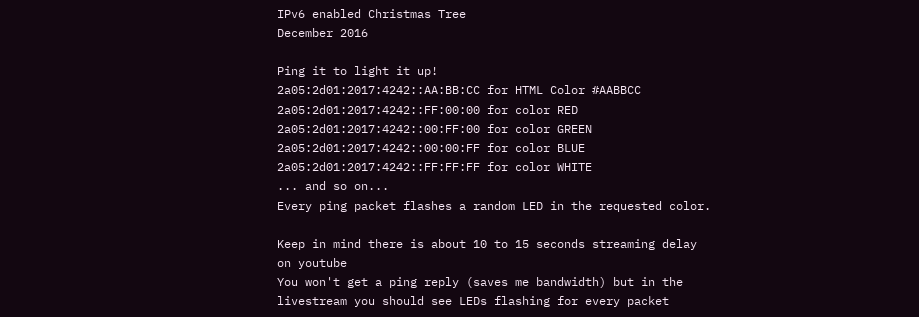IPv6 enabled Christmas Tree
December 2016

Ping it to light it up!
2a05:2d01:2017:4242::AA:BB:CC for HTML Color #AABBCC
2a05:2d01:2017:4242::FF:00:00 for color RED
2a05:2d01:2017:4242::00:FF:00 for color GREEN
2a05:2d01:2017:4242::00:00:FF for color BLUE
2a05:2d01:2017:4242::FF:FF:FF for color WHITE
... and so on...
Every ping packet flashes a random LED in the requested color.

Keep in mind there is about 10 to 15 seconds streaming delay on youtube
You won't get a ping reply (saves me bandwidth) but in the livestream you should see LEDs flashing for every packet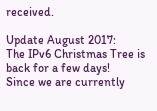received.

Update August 2017:
The IPv6 Christmas Tree is back for a few days!
Since we are currently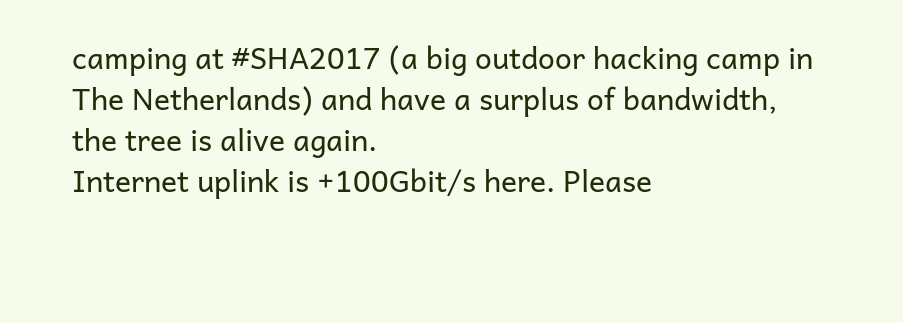camping at #SHA2017 (a big outdoor hacking camp in The Netherlands) and have a surplus of bandwidth, the tree is alive again.
Internet uplink is +100Gbit/s here. Please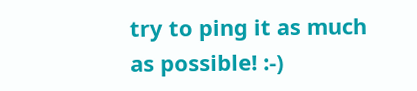try to ping it as much as possible! :-)